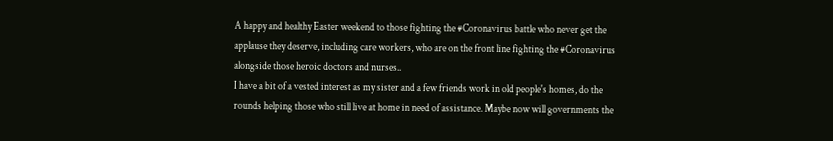A happy and healthy Easter weekend to those fighting the #Coronavirus battle who never get the applause they deserve, including care workers, who are on the front line fighting the #Coronavirus alongside those heroic doctors and nurses..
I have a bit of a vested interest as my sister and a few friends work in old people's homes, do the rounds helping those who still live at home in need of assistance. Maybe now will governments the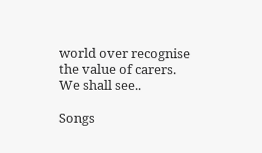world over recognise the value of carers. We shall see..

Songs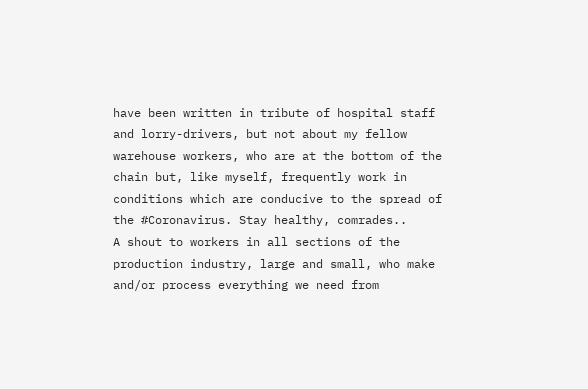have been written in tribute of hospital staff and lorry-drivers, but not about my fellow warehouse workers, who are at the bottom of the chain but, like myself, frequently work in conditions which are conducive to the spread of the #Coronavirus. Stay healthy, comrades..
A shout to workers in all sections of the production industry, large and small, who make and/or process everything we need from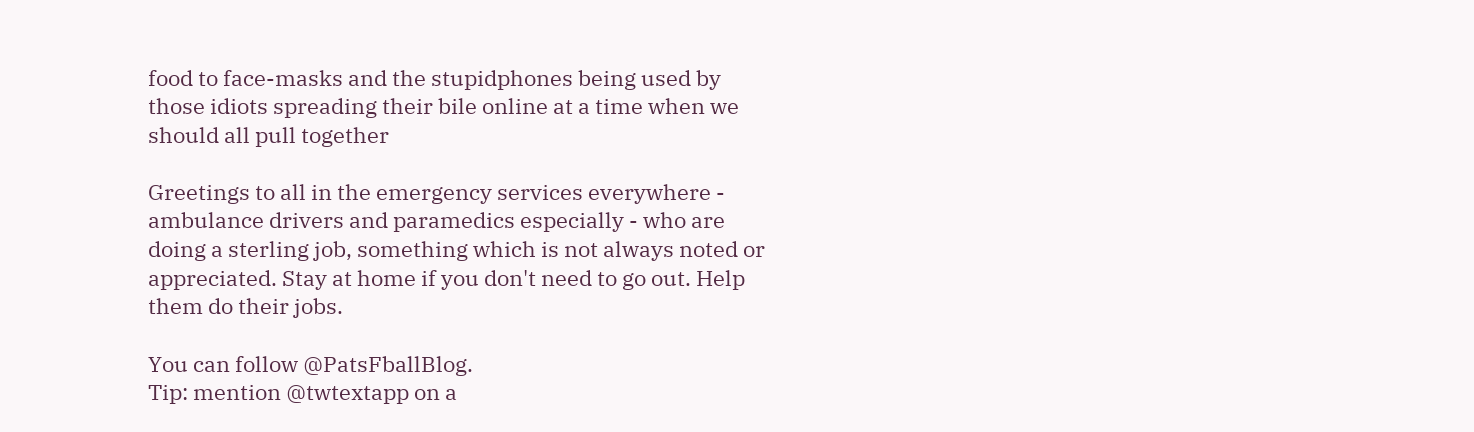food to face-masks and the stupidphones being used by those idiots spreading their bile online at a time when we should all pull together

Greetings to all in the emergency services everywhere - ambulance drivers and paramedics especially - who are doing a sterling job, something which is not always noted or appreciated. Stay at home if you don't need to go out. Help them do their jobs.

You can follow @PatsFballBlog.
Tip: mention @twtextapp on a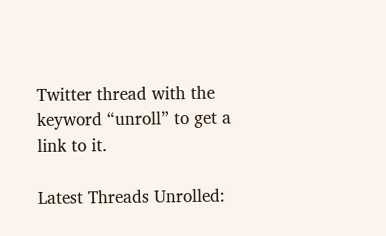Twitter thread with the keyword “unroll” to get a link to it.

Latest Threads Unrolled: